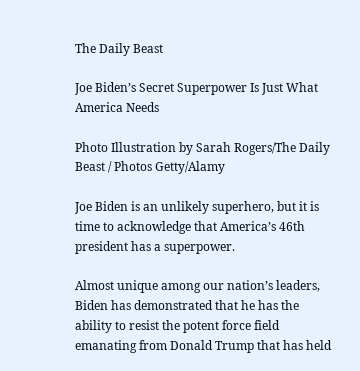The Daily Beast

Joe Biden’s Secret Superpower Is Just What America Needs

Photo Illustration by Sarah Rogers/The Daily Beast / Photos Getty/Alamy

Joe Biden is an unlikely superhero, but it is time to acknowledge that America’s 46th president has a superpower.

Almost unique among our nation’s leaders, Biden has demonstrated that he has the ability to resist the potent force field emanating from Donald Trump that has held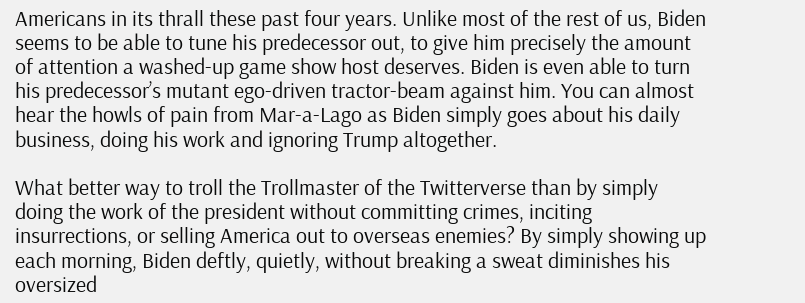Americans in its thrall these past four years. Unlike most of the rest of us, Biden seems to be able to tune his predecessor out, to give him precisely the amount of attention a washed-up game show host deserves. Biden is even able to turn his predecessor’s mutant ego-driven tractor-beam against him. You can almost hear the howls of pain from Mar-a-Lago as Biden simply goes about his daily business, doing his work and ignoring Trump altogether.

What better way to troll the Trollmaster of the Twitterverse than by simply doing the work of the president without committing crimes, inciting insurrections, or selling America out to overseas enemies? By simply showing up each morning, Biden deftly, quietly, without breaking a sweat diminishes his oversized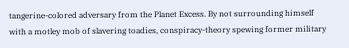tangerine-colored adversary from the Planet Excess. By not surrounding himself with a motley mob of slavering toadies, conspiracy-theory spewing former military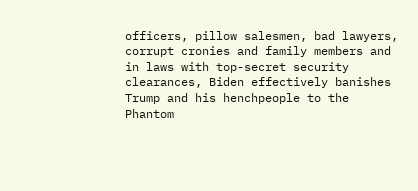officers, pillow salesmen, bad lawyers, corrupt cronies and family members and in laws with top-secret security clearances, Biden effectively banishes Trump and his henchpeople to the Phantom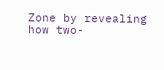Zone by revealing how two-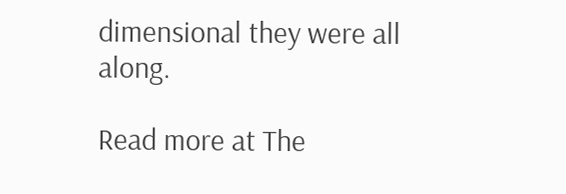dimensional they were all along.

Read more at The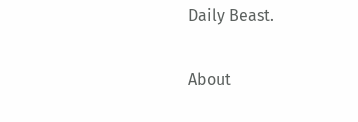Daily Beast.


About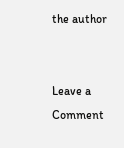the author


Leave a Comment